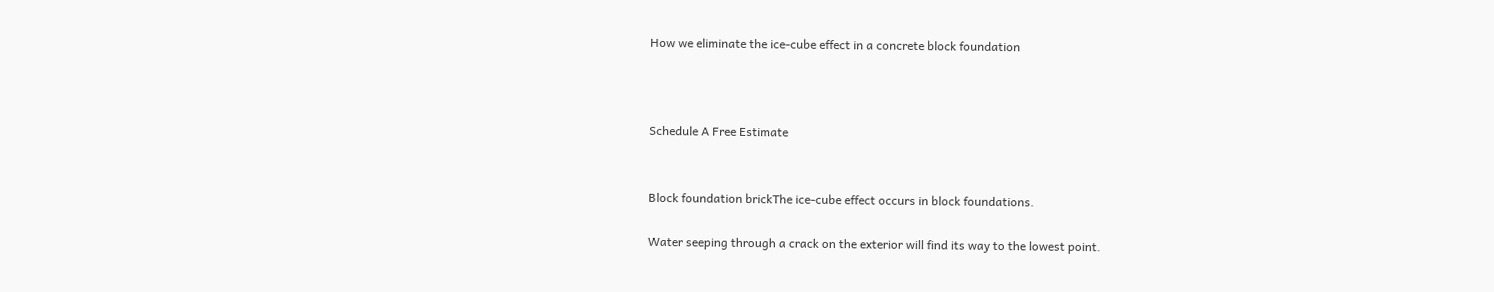How we eliminate the ice-cube effect in a concrete block foundation



Schedule A Free Estimate


Block foundation brickThe ice-cube effect occurs in block foundations.

Water seeping through a crack on the exterior will find its way to the lowest point.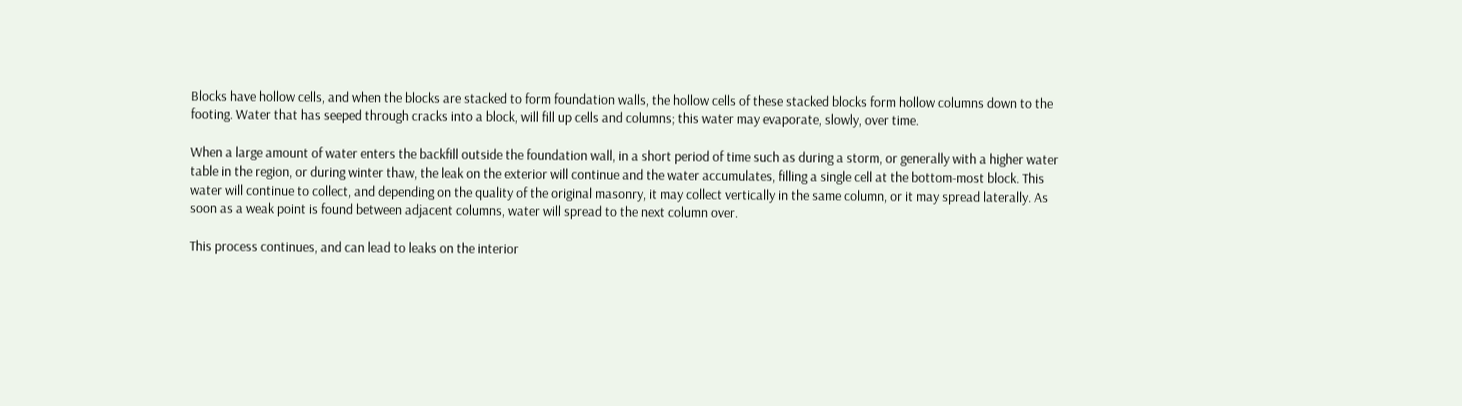Blocks have hollow cells, and when the blocks are stacked to form foundation walls, the hollow cells of these stacked blocks form hollow columns down to the footing. Water that has seeped through cracks into a block, will fill up cells and columns; this water may evaporate, slowly, over time.

When a large amount of water enters the backfill outside the foundation wall, in a short period of time such as during a storm, or generally with a higher water table in the region, or during winter thaw, the leak on the exterior will continue and the water accumulates, filling a single cell at the bottom-most block. This water will continue to collect, and depending on the quality of the original masonry, it may collect vertically in the same column, or it may spread laterally. As soon as a weak point is found between adjacent columns, water will spread to the next column over.

This process continues, and can lead to leaks on the interior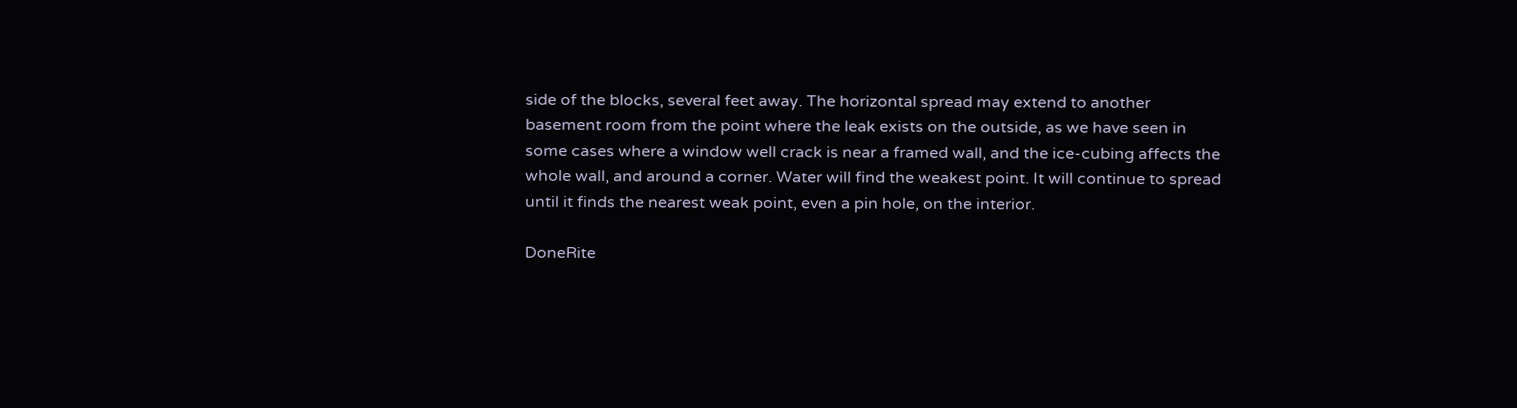side of the blocks, several feet away. The horizontal spread may extend to another basement room from the point where the leak exists on the outside, as we have seen in some cases where a window well crack is near a framed wall, and the ice-cubing affects the whole wall, and around a corner. Water will find the weakest point. It will continue to spread until it finds the nearest weak point, even a pin hole, on the interior.

DoneRite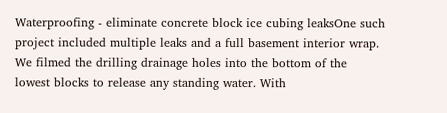Waterproofing - eliminate concrete block ice cubing leaksOne such project included multiple leaks and a full basement interior wrap. We filmed the drilling drainage holes into the bottom of the lowest blocks to release any standing water. With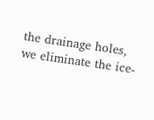the drainage holes, we eliminate the ice-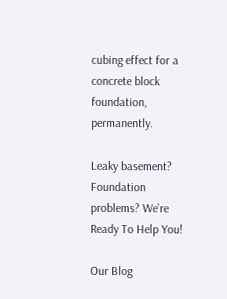cubing effect for a concrete block foundation, permanently.

Leaky basement? Foundation problems? We’re Ready To Help You!

Our Blog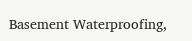Basement Waterproofing,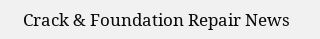Crack & Foundation Repair News